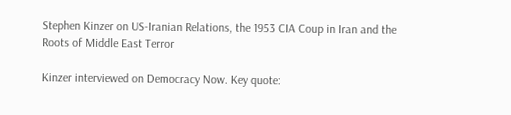Stephen Kinzer on US-Iranian Relations, the 1953 CIA Coup in Iran and the Roots of Middle East Terror

Kinzer interviewed on Democracy Now. Key quote: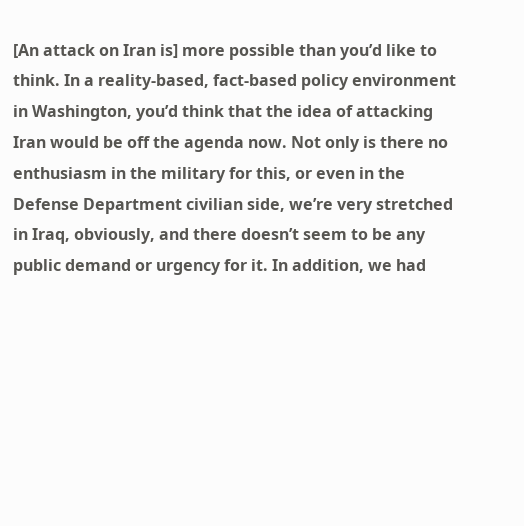[An attack on Iran is] more possible than you’d like to think. In a reality-based, fact-based policy environment in Washington, you’d think that the idea of attacking Iran would be off the agenda now. Not only is there no enthusiasm in the military for this, or even in the Defense Department civilian side, we’re very stretched in Iraq, obviously, and there doesn’t seem to be any public demand or urgency for it. In addition, we had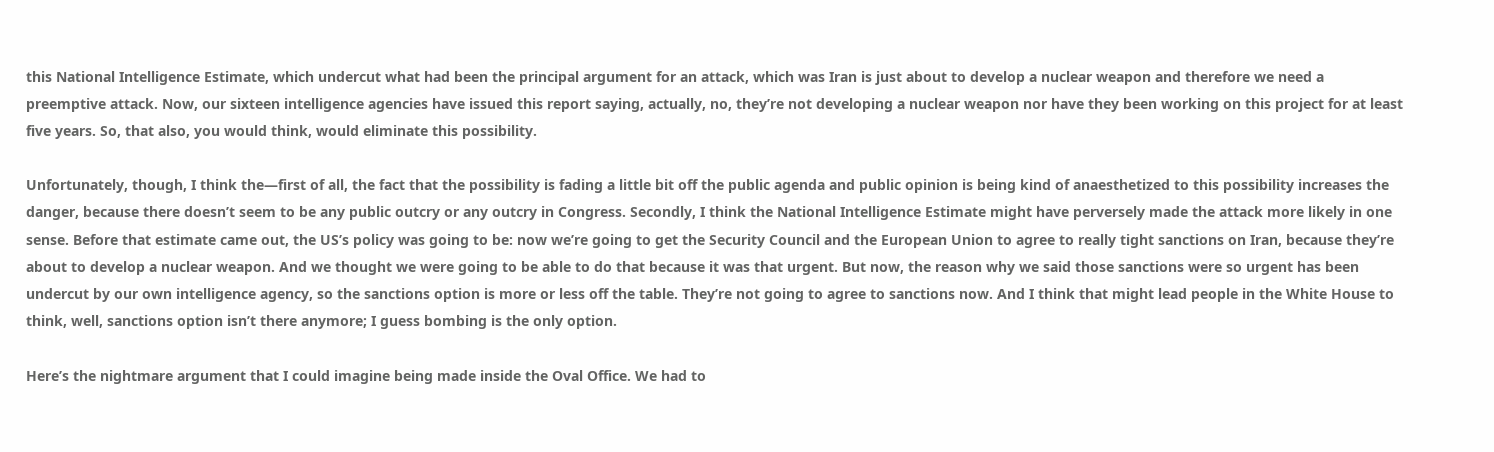this National Intelligence Estimate, which undercut what had been the principal argument for an attack, which was Iran is just about to develop a nuclear weapon and therefore we need a preemptive attack. Now, our sixteen intelligence agencies have issued this report saying, actually, no, they’re not developing a nuclear weapon nor have they been working on this project for at least five years. So, that also, you would think, would eliminate this possibility.

Unfortunately, though, I think the—first of all, the fact that the possibility is fading a little bit off the public agenda and public opinion is being kind of anaesthetized to this possibility increases the danger, because there doesn’t seem to be any public outcry or any outcry in Congress. Secondly, I think the National Intelligence Estimate might have perversely made the attack more likely in one sense. Before that estimate came out, the US’s policy was going to be: now we’re going to get the Security Council and the European Union to agree to really tight sanctions on Iran, because they’re about to develop a nuclear weapon. And we thought we were going to be able to do that because it was that urgent. But now, the reason why we said those sanctions were so urgent has been undercut by our own intelligence agency, so the sanctions option is more or less off the table. They’re not going to agree to sanctions now. And I think that might lead people in the White House to think, well, sanctions option isn’t there anymore; I guess bombing is the only option.

Here’s the nightmare argument that I could imagine being made inside the Oval Office. We had to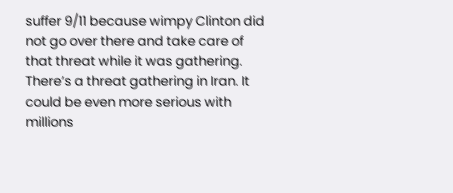suffer 9/11 because wimpy Clinton did not go over there and take care of that threat while it was gathering. There’s a threat gathering in Iran. It could be even more serious with millions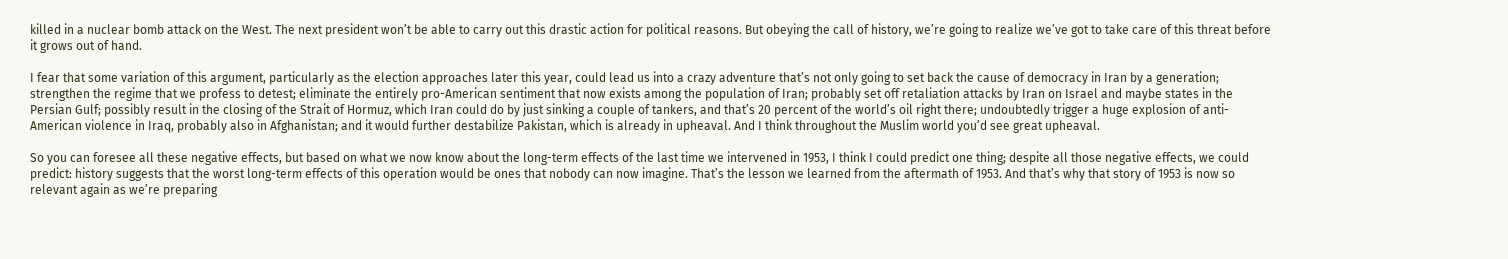killed in a nuclear bomb attack on the West. The next president won’t be able to carry out this drastic action for political reasons. But obeying the call of history, we’re going to realize we’ve got to take care of this threat before it grows out of hand.

I fear that some variation of this argument, particularly as the election approaches later this year, could lead us into a crazy adventure that’s not only going to set back the cause of democracy in Iran by a generation; strengthen the regime that we profess to detest; eliminate the entirely pro-American sentiment that now exists among the population of Iran; probably set off retaliation attacks by Iran on Israel and maybe states in the Persian Gulf; possibly result in the closing of the Strait of Hormuz, which Iran could do by just sinking a couple of tankers, and that’s 20 percent of the world’s oil right there; undoubtedly trigger a huge explosion of anti-American violence in Iraq, probably also in Afghanistan; and it would further destabilize Pakistan, which is already in upheaval. And I think throughout the Muslim world you’d see great upheaval.

So you can foresee all these negative effects, but based on what we now know about the long-term effects of the last time we intervened in 1953, I think I could predict one thing; despite all those negative effects, we could predict: history suggests that the worst long-term effects of this operation would be ones that nobody can now imagine. That’s the lesson we learned from the aftermath of 1953. And that’s why that story of 1953 is now so relevant again as we’re preparing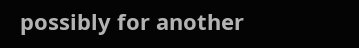possibly for another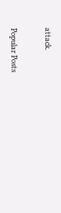attack.


Popular Posts